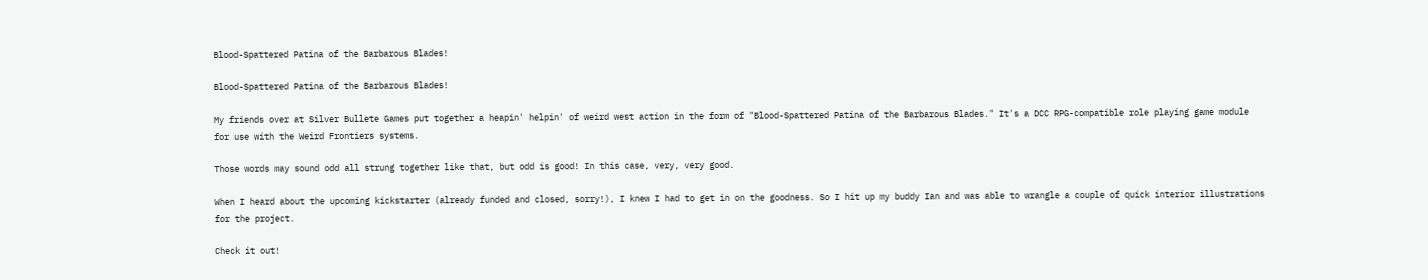Blood-Spattered Patina of the Barbarous Blades!

Blood-Spattered Patina of the Barbarous Blades!

My friends over at Silver Bullete Games put together a heapin' helpin' of weird west action in the form of "Blood-Spattered Patina of the Barbarous Blades." It's a DCC RPG-compatible role playing game module for use with the Weird Frontiers systems.

Those words may sound odd all strung together like that, but odd is good! In this case, very, very good.

When I heard about the upcoming kickstarter (already funded and closed, sorry!), I knew I had to get in on the goodness. So I hit up my buddy Ian and was able to wrangle a couple of quick interior illustrations for the project.

Check it out!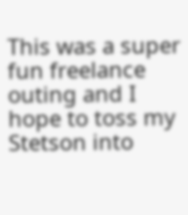This was a super fun freelance outing and I hope to toss my Stetson into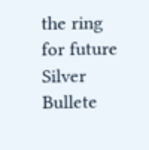the ring for future Silver Bullete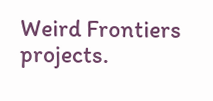Weird Frontiers projects.